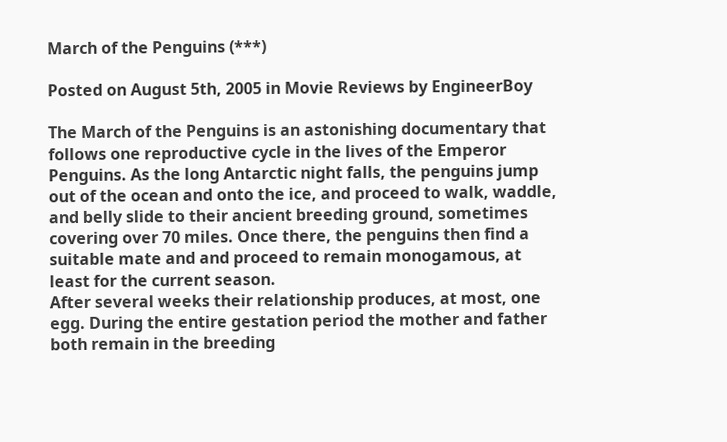March of the Penguins (***)

Posted on August 5th, 2005 in Movie Reviews by EngineerBoy

The March of the Penguins is an astonishing documentary that follows one reproductive cycle in the lives of the Emperor Penguins. As the long Antarctic night falls, the penguins jump out of the ocean and onto the ice, and proceed to walk, waddle, and belly slide to their ancient breeding ground, sometimes covering over 70 miles. Once there, the penguins then find a suitable mate and and proceed to remain monogamous, at least for the current season.
After several weeks their relationship produces, at most, one egg. During the entire gestation period the mother and father both remain in the breeding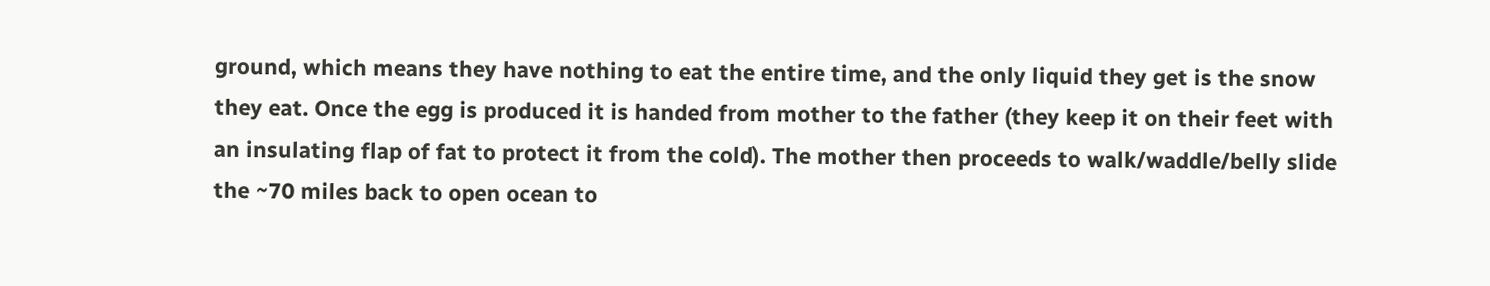ground, which means they have nothing to eat the entire time, and the only liquid they get is the snow they eat. Once the egg is produced it is handed from mother to the father (they keep it on their feet with an insulating flap of fat to protect it from the cold). The mother then proceeds to walk/waddle/belly slide the ~70 miles back to open ocean to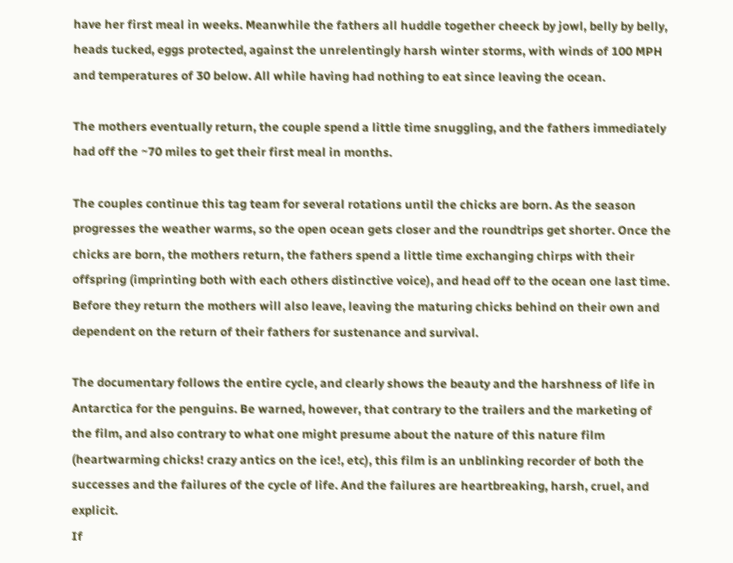have her first meal in weeks. Meanwhile the fathers all huddle together cheeck by jowl, belly by belly, heads tucked, eggs protected, against the unrelentingly harsh winter storms, with winds of 100 MPH and temperatures of 30 below. All while having had nothing to eat since leaving the ocean.

The mothers eventually return, the couple spend a little time snuggling, and the fathers immediately had off the ~70 miles to get their first meal in months.

The couples continue this tag team for several rotations until the chicks are born. As the season progresses the weather warms, so the open ocean gets closer and the roundtrips get shorter. Once the chicks are born, the mothers return, the fathers spend a little time exchanging chirps with their offspring (imprinting both with each others distinctive voice), and head off to the ocean one last time. Before they return the mothers will also leave, leaving the maturing chicks behind on their own and dependent on the return of their fathers for sustenance and survival.

The documentary follows the entire cycle, and clearly shows the beauty and the harshness of life in Antarctica for the penguins. Be warned, however, that contrary to the trailers and the marketing of the film, and also contrary to what one might presume about the nature of this nature film (heartwarming chicks! crazy antics on the ice!, etc), this film is an unblinking recorder of both the successes and the failures of the cycle of life. And the failures are heartbreaking, harsh, cruel, and explicit.
If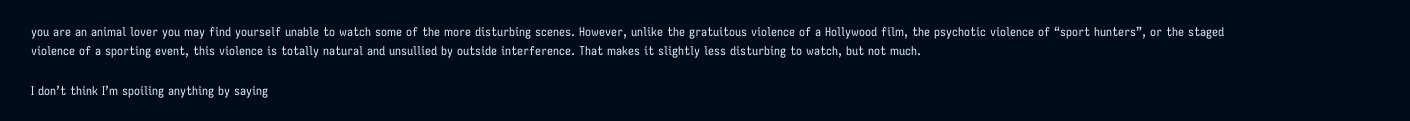you are an animal lover you may find yourself unable to watch some of the more disturbing scenes. However, unlike the gratuitous violence of a Hollywood film, the psychotic violence of “sport hunters”, or the staged violence of a sporting event, this violence is totally natural and unsullied by outside interference. That makes it slightly less disturbing to watch, but not much.

I don’t think I’m spoiling anything by saying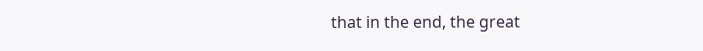that in the end, the great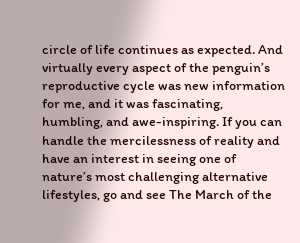circle of life continues as expected. And virtually every aspect of the penguin’s reproductive cycle was new information for me, and it was fascinating, humbling, and awe-inspiring. If you can handle the mercilessness of reality and have an interest in seeing one of nature’s most challenging alternative lifestyles, go and see The March of the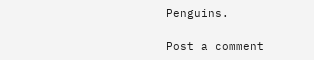Penguins.

Post a comment